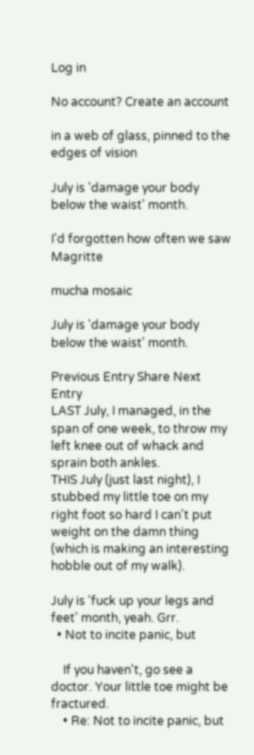Log in

No account? Create an account

in a web of glass, pinned to the edges of vision

July is 'damage your body below the waist' month.

I'd forgotten how often we saw Magritte

mucha mosaic

July is 'damage your body below the waist' month.

Previous Entry Share Next Entry
LAST July, I managed, in the span of one week, to throw my left knee out of whack and sprain both ankles.
THIS July (just last night), I stubbed my little toe on my right foot so hard I can't put weight on the damn thing (which is making an interesting hobble out of my walk).

July is 'fuck up your legs and feet' month, yeah. Grr.
  • Not to incite panic, but

    If you haven't, go see a doctor. Your little toe might be fractured.
    • Re: Not to incite panic, but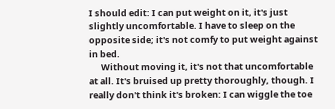I should edit: I can put weight on it, it's just slightly uncomfortable. I have to sleep on the opposite side; it's not comfy to put weight against in bed.
      Without moving it, it's not that uncomfortable at all. It's bruised up pretty thoroughly, though. I really don't think it's broken: I can wiggle the toe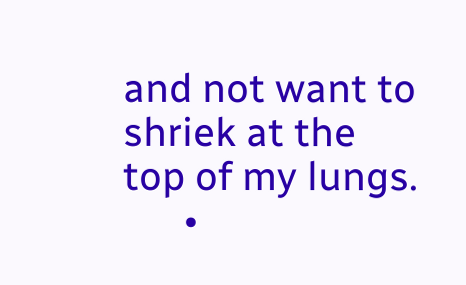and not want to shriek at the top of my lungs.
      •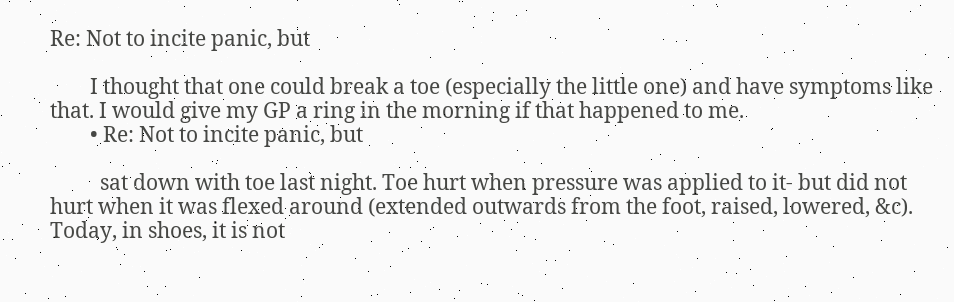Re: Not to incite panic, but

        I thought that one could break a toe (especially the little one) and have symptoms like that. I would give my GP a ring in the morning if that happened to me.
        • Re: Not to incite panic, but

          sat down with toe last night. Toe hurt when pressure was applied to it- but did not hurt when it was flexed around (extended outwards from the foot, raised, lowered, &c). Today, in shoes, it is not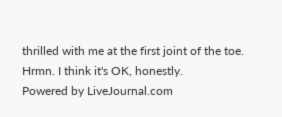thrilled with me at the first joint of the toe. Hrmn. I think it's OK, honestly.
Powered by LiveJournal.com